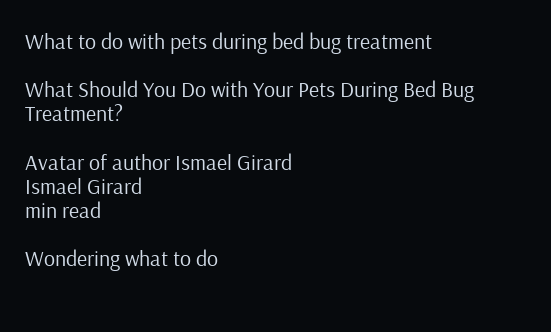What to do with pets during bed bug treatment

What Should You Do with Your Pets During Bed Bug Treatment?

Avatar of author Ismael Girard
Ismael Girard
min read

Wondering what to do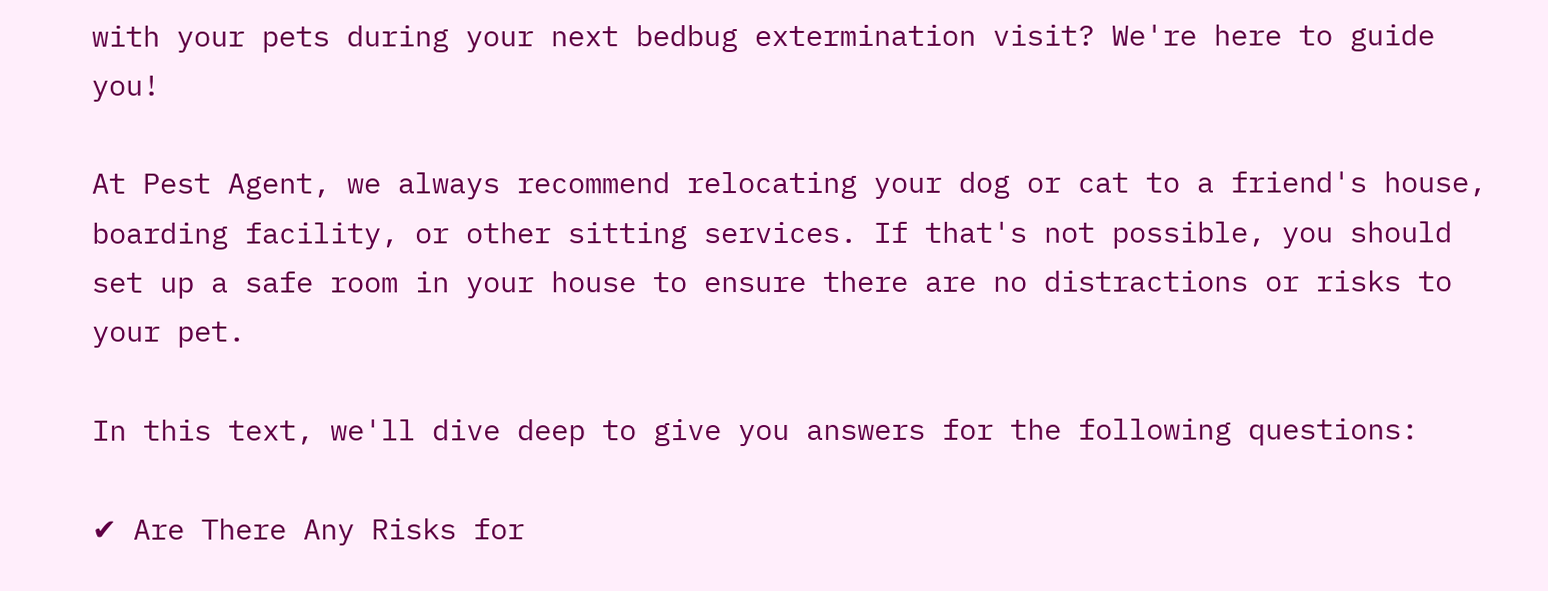with your pets during your next bedbug extermination visit? We're here to guide you!

At Pest Agent, we always recommend relocating your dog or cat to a friend's house, boarding facility, or other sitting services. If that's not possible, you should set up a safe room in your house to ensure there are no distractions or risks to your pet.

In this text, we'll dive deep to give you answers for the following questions:

✔ Are There Any Risks for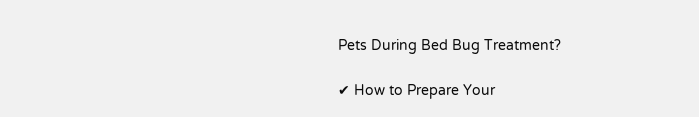Pets During Bed Bug Treatment?

✔ How to Prepare Your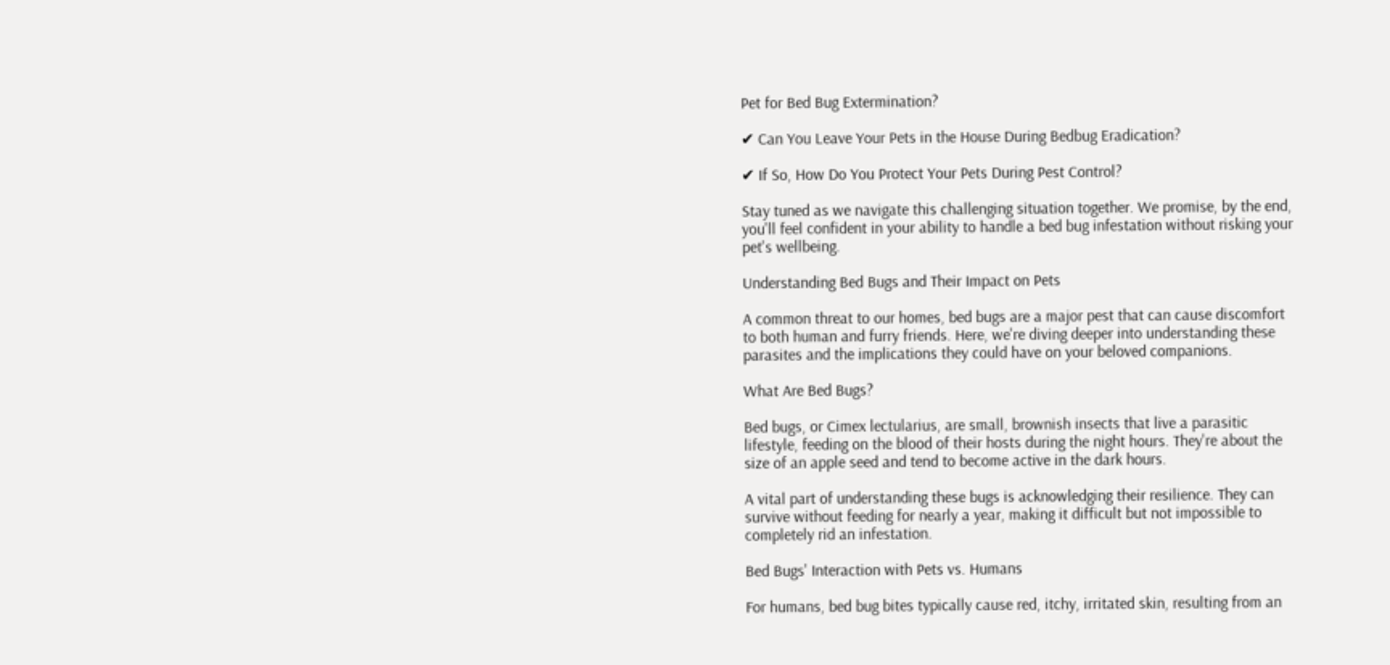Pet for Bed Bug Extermination?

✔ Can You Leave Your Pets in the House During Bedbug Eradication?

✔ If So, How Do You Protect Your Pets During Pest Control?

Stay tuned as we navigate this challenging situation together. We promise, by the end, you'll feel confident in your ability to handle a bed bug infestation without risking your pet's wellbeing.

Understanding Bed Bugs and Their Impact on Pets

A common threat to our homes, bed bugs are a major pest that can cause discomfort to both human and furry friends. Here, we're diving deeper into understanding these parasites and the implications they could have on your beloved companions.

What Are Bed Bugs?

Bed bugs, or Cimex lectularius, are small, brownish insects that live a parasitic lifestyle, feeding on the blood of their hosts during the night hours. They're about the size of an apple seed and tend to become active in the dark hours.

A vital part of understanding these bugs is acknowledging their resilience. They can survive without feeding for nearly a year, making it difficult but not impossible to completely rid an infestation.

Bed Bugs' Interaction with Pets vs. Humans

For humans, bed bug bites typically cause red, itchy, irritated skin, resulting from an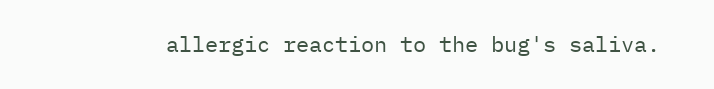allergic reaction to the bug's saliva.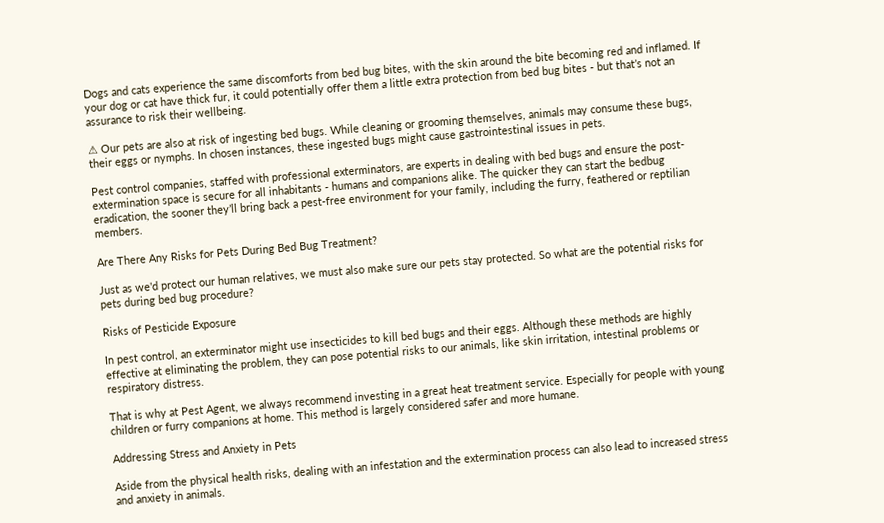Dogs and cats experience the same discomforts from bed bug bites, with the skin around the bite becoming red and inflamed. If your dog or cat have thick fur, it could potentially offer them a little extra protection from bed bug bites - but that’s not an assurance to risk their wellbeing.

⚠ Our pets are also at risk of ingesting bed bugs. While cleaning or grooming themselves, animals may consume these bugs, their eggs or nymphs. In chosen instances, these ingested bugs might cause gastrointestinal issues in pets.

Pest control companies, staffed with professional exterminators, are experts in dealing with bed bugs and ensure the post-extermination space is secure for all inhabitants - humans and companions alike. The quicker they can start the bedbug eradication, the sooner they’ll bring back a pest-free environment for your family, including the furry, feathered or reptilian members.

Are There Any Risks for Pets During Bed Bug Treatment?

Just as we'd protect our human relatives, we must also make sure our pets stay protected. So what are the potential risks for pets during bed bug procedure?

Risks of Pesticide Exposure

In pest control, an exterminator might use insecticides to kill bed bugs and their eggs. Although these methods are highly effective at eliminating the problem, they can pose potential risks to our animals, like skin irritation, intestinal problems or respiratory distress.

That is why at Pest Agent, we always recommend investing in a great heat treatment service. Especially for people with young children or furry companions at home. This method is largely considered safer and more humane.

Addressing Stress and Anxiety in Pets

Aside from the physical health risks, dealing with an infestation and the extermination process can also lead to increased stress and anxiety in animals.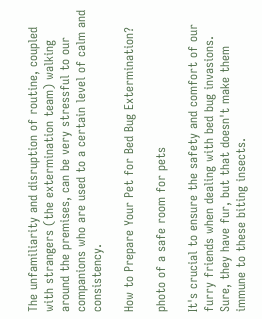The unfamiliarity and disruption of routine, coupled with strangers (the extermination team) walking around the premises, can be very stressful to our companions who are used to a certain level of calm and consistency.

How to Prepare Your Pet for Bed Bug Extermination?

photo of a safe room for pets

It's crucial to ensure the safety and comfort of our furry friends when dealing with bed bug invasions. Sure, they have fur, but that doesn't make them immune to these biting insects.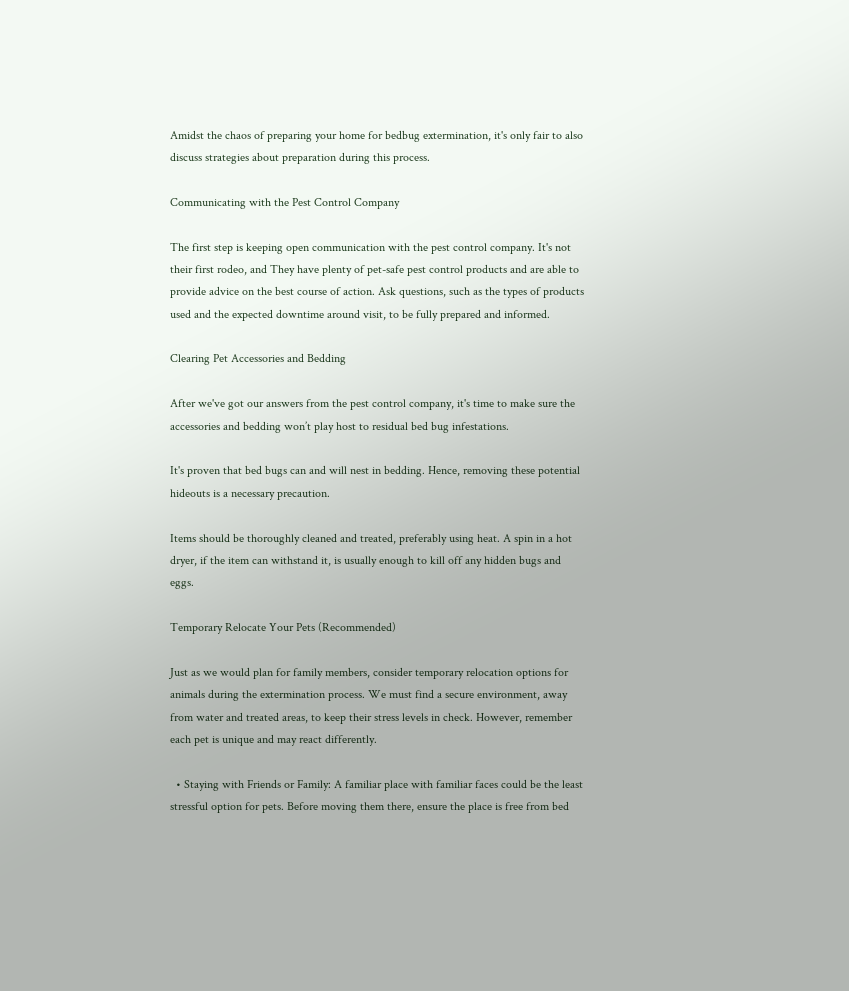Amidst the chaos of preparing your home for bedbug extermination, it's only fair to also discuss strategies about preparation during this process.

Communicating with the Pest Control Company

The first step is keeping open communication with the pest control company. It's not their first rodeo, and They have plenty of pet-safe pest control products and are able to provide advice on the best course of action. Ask questions, such as the types of products used and the expected downtime around visit, to be fully prepared and informed.

Clearing Pet Accessories and Bedding

After we've got our answers from the pest control company, it's time to make sure the accessories and bedding won’t play host to residual bed bug infestations.

It's proven that bed bugs can and will nest in bedding. Hence, removing these potential hideouts is a necessary precaution.

Items should be thoroughly cleaned and treated, preferably using heat. A spin in a hot dryer, if the item can withstand it, is usually enough to kill off any hidden bugs and eggs.

Temporary Relocate Your Pets (Recommended)

Just as we would plan for family members, consider temporary relocation options for animals during the extermination process. We must find a secure environment, away from water and treated areas, to keep their stress levels in check. However, remember each pet is unique and may react differently.

  • Staying with Friends or Family: A familiar place with familiar faces could be the least stressful option for pets. Before moving them there, ensure the place is free from bed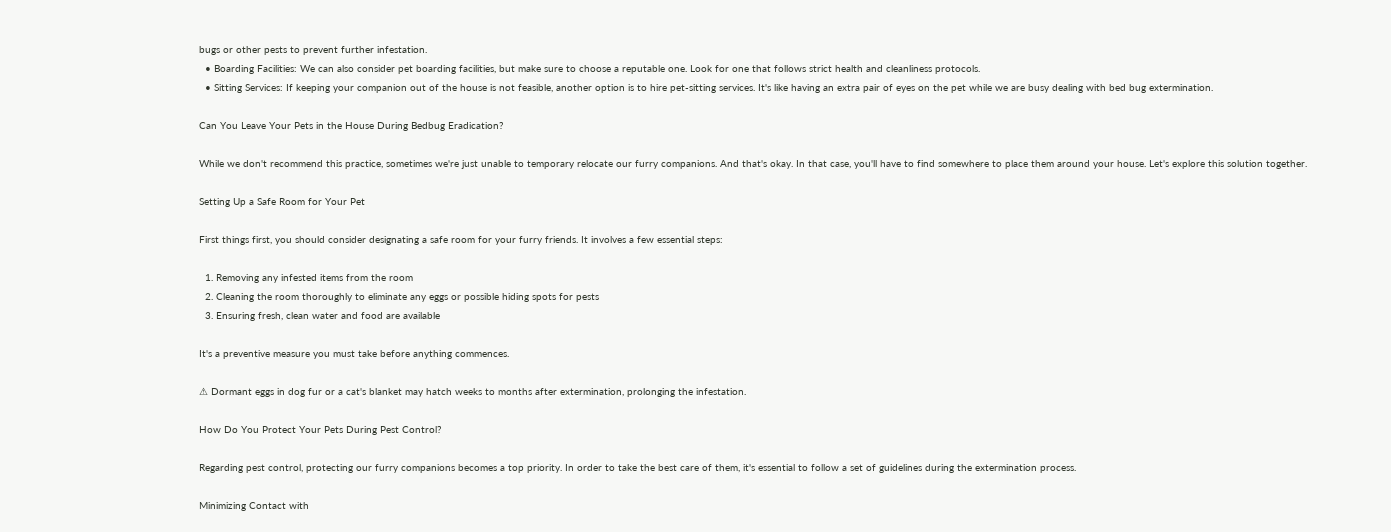bugs or other pests to prevent further infestation.
  • Boarding Facilities: We can also consider pet boarding facilities, but make sure to choose a reputable one. Look for one that follows strict health and cleanliness protocols.
  • Sitting Services: If keeping your companion out of the house is not feasible, another option is to hire pet-sitting services. It's like having an extra pair of eyes on the pet while we are busy dealing with bed bug extermination.

Can You Leave Your Pets in the House During Bedbug Eradication?

While we don't recommend this practice, sometimes we're just unable to temporary relocate our furry companions. And that's okay. In that case, you'll have to find somewhere to place them around your house. Let's explore this solution together.

Setting Up a Safe Room for Your Pet

First things first, you should consider designating a safe room for your furry friends. It involves a few essential steps:

  1. Removing any infested items from the room
  2. Cleaning the room thoroughly to eliminate any eggs or possible hiding spots for pests
  3. Ensuring fresh, clean water and food are available

It's a preventive measure you must take before anything commences.

⚠ Dormant eggs in dog fur or a cat's blanket may hatch weeks to months after extermination, prolonging the infestation.

How Do You Protect Your Pets During Pest Control?

Regarding pest control, protecting our furry companions becomes a top priority. In order to take the best care of them, it's essential to follow a set of guidelines during the extermination process.

Minimizing Contact with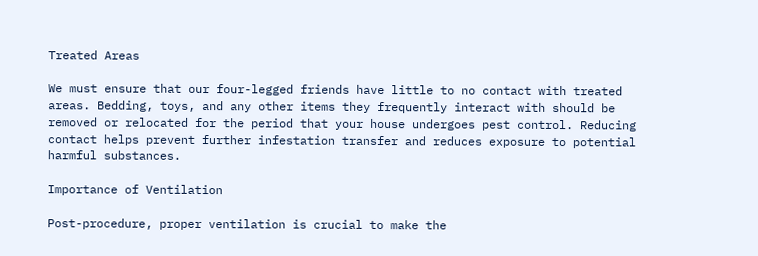Treated Areas

We must ensure that our four-legged friends have little to no contact with treated areas. Bedding, toys, and any other items they frequently interact with should be removed or relocated for the period that your house undergoes pest control. Reducing contact helps prevent further infestation transfer and reduces exposure to potential harmful substances.

Importance of Ventilation

Post-procedure, proper ventilation is crucial to make the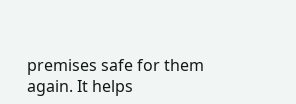premises safe for them again. It helps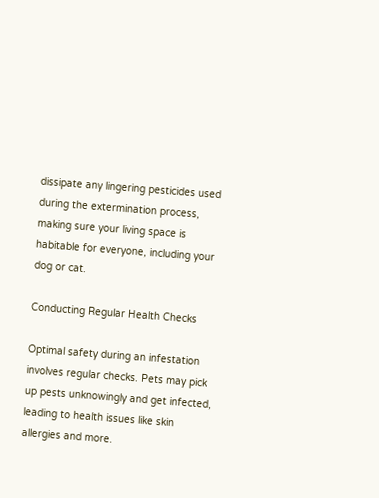dissipate any lingering pesticides used during the extermination process, making sure your living space is habitable for everyone, including your dog or cat.

Conducting Regular Health Checks

Optimal safety during an infestation involves regular checks. Pets may pick up pests unknowingly and get infected, leading to health issues like skin allergies and more.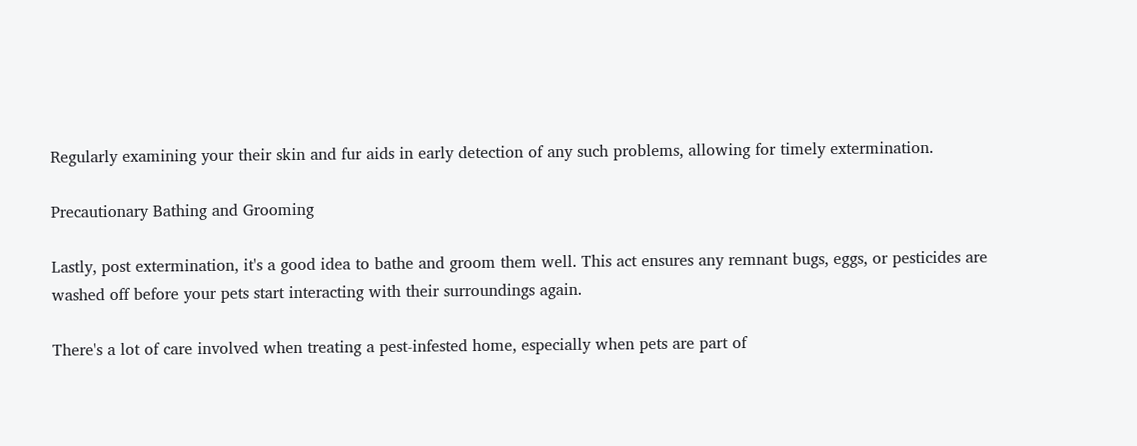Regularly examining your their skin and fur aids in early detection of any such problems, allowing for timely extermination.

Precautionary Bathing and Grooming

Lastly, post extermination, it's a good idea to bathe and groom them well. This act ensures any remnant bugs, eggs, or pesticides are washed off before your pets start interacting with their surroundings again.

There's a lot of care involved when treating a pest-infested home, especially when pets are part of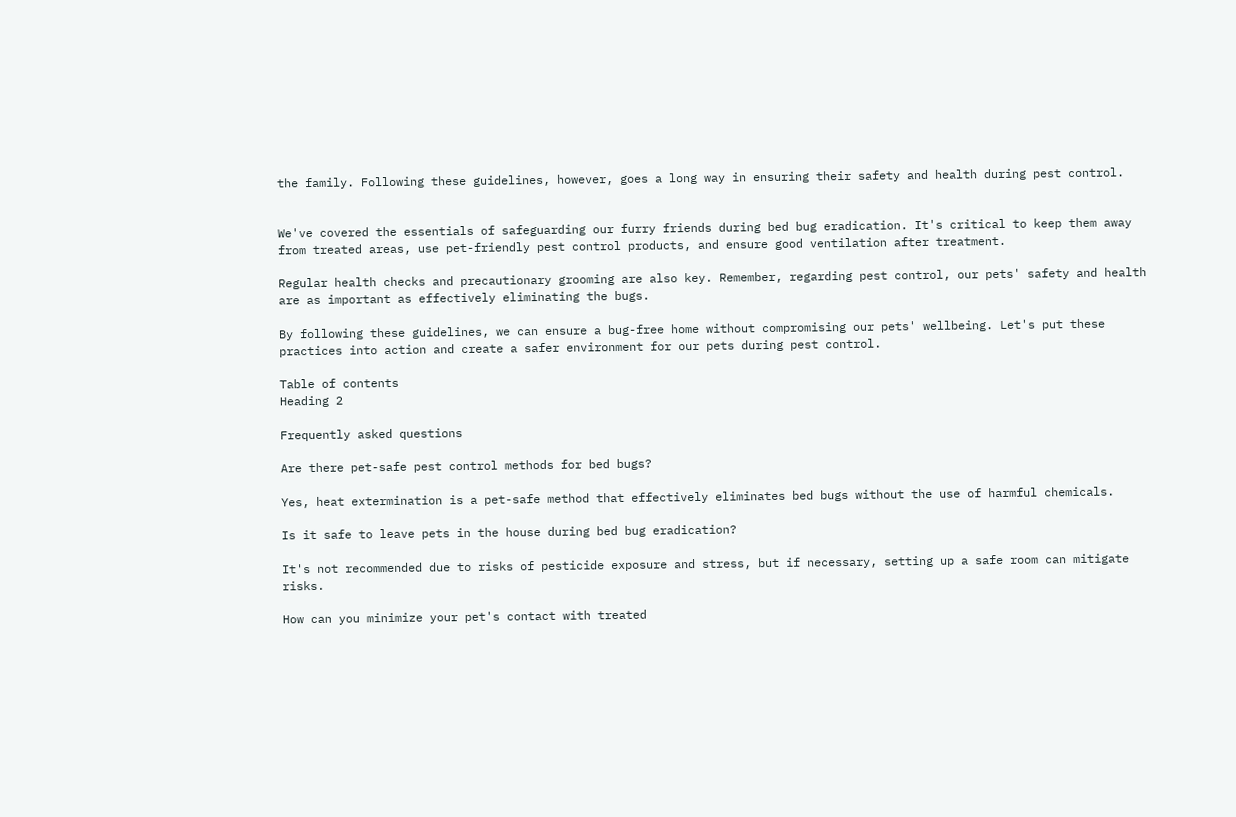the family. Following these guidelines, however, goes a long way in ensuring their safety and health during pest control.


We've covered the essentials of safeguarding our furry friends during bed bug eradication. It's critical to keep them away from treated areas, use pet-friendly pest control products, and ensure good ventilation after treatment.

Regular health checks and precautionary grooming are also key. Remember, regarding pest control, our pets' safety and health are as important as effectively eliminating the bugs.

By following these guidelines, we can ensure a bug-free home without compromising our pets' wellbeing. Let's put these practices into action and create a safer environment for our pets during pest control.

Table of contents
Heading 2

Frequently asked questions

Are there pet-safe pest control methods for bed bugs?

Yes, heat extermination is a pet-safe method that effectively eliminates bed bugs without the use of harmful chemicals.

Is it safe to leave pets in the house during bed bug eradication?

It's not recommended due to risks of pesticide exposure and stress, but if necessary, setting up a safe room can mitigate risks.

How can you minimize your pet's contact with treated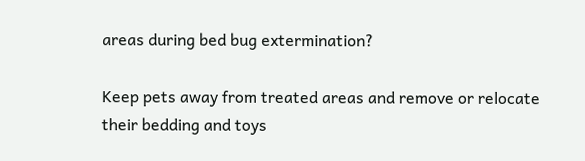areas during bed bug extermination?

Keep pets away from treated areas and remove or relocate their bedding and toys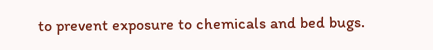to prevent exposure to chemicals and bed bugs.